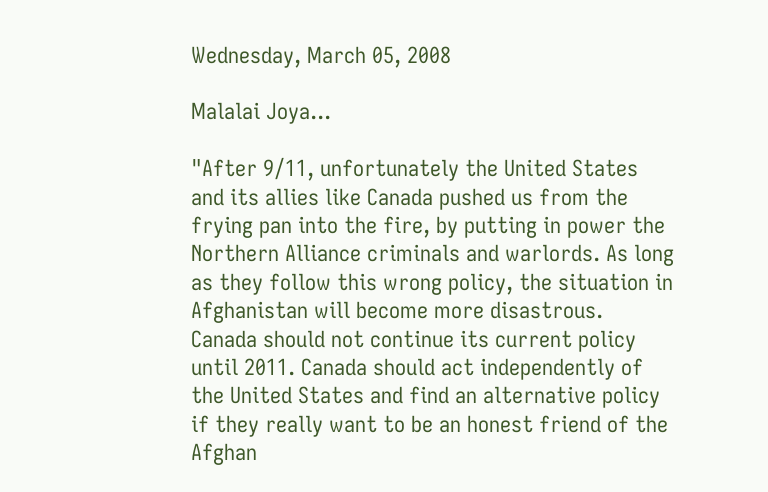Wednesday, March 05, 2008

Malalai Joya...

"After 9/11, unfortunately the United States and its allies like Canada pushed us from the frying pan into the fire, by putting in power the Northern Alliance criminals and warlords. As long as they follow this wrong policy, the situation in Afghanistan will become more disastrous.
Canada should not continue its current policy until 2011. Canada should act independently of the United States and find an alternative policy if they really want to be an honest friend of the Afghan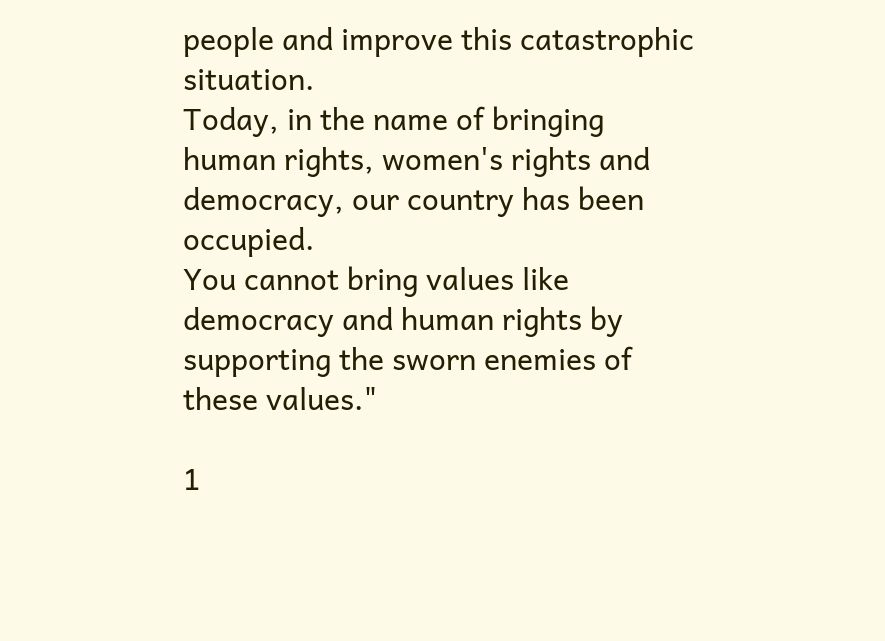people and improve this catastrophic situation.
Today, in the name of bringing human rights, women's rights and democracy, our country has been occupied.
You cannot bring values like democracy and human rights by supporting the sworn enemies of these values."

1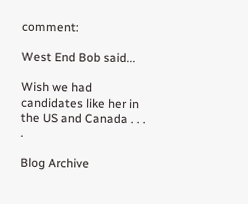comment:

West End Bob said...

Wish we had candidates like her in the US and Canada . . . .

Blog Archive